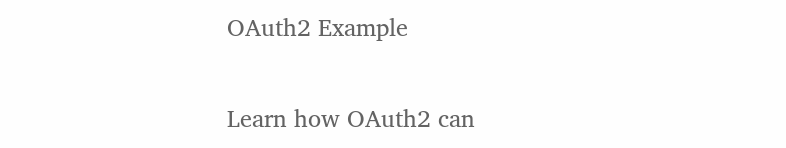OAuth2 Example

Learn how OAuth2 can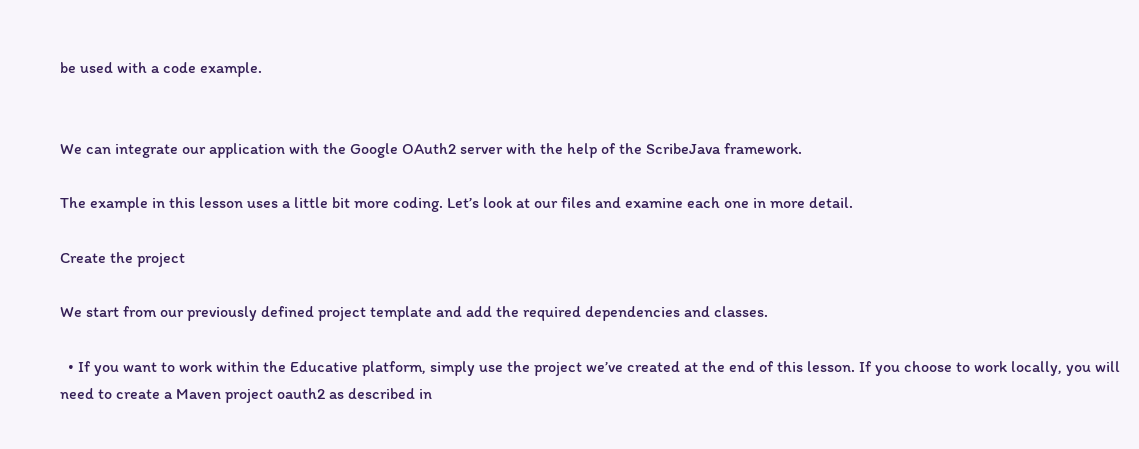be used with a code example.


We can integrate our application with the Google OAuth2 server with the help of the ScribeJava framework.

The example in this lesson uses a little bit more coding. Let’s look at our files and examine each one in more detail.

Create the project

We start from our previously defined project template and add the required dependencies and classes.

  • If you want to work within the Educative platform, simply use the project we’ve created at the end of this lesson. If you choose to work locally, you will need to create a Maven project oauth2 as described in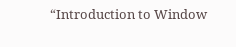“Introduction to Window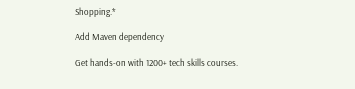Shopping.*

Add Maven dependency

Get hands-on with 1200+ tech skills courses.